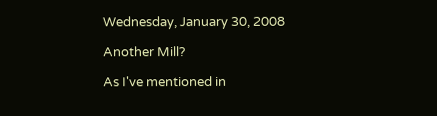Wednesday, January 30, 2008

Another Mill?

As I've mentioned in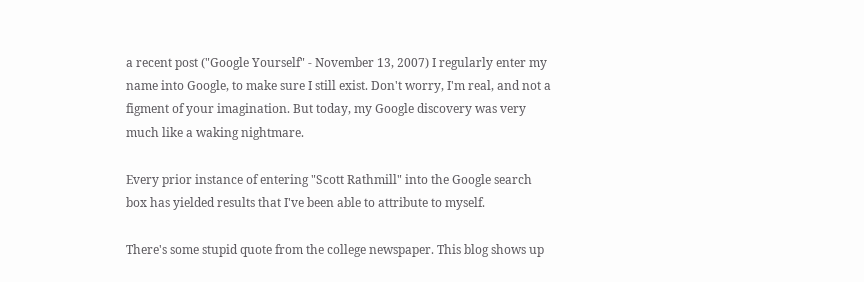a recent post ("Google Yourself" - November 13, 2007) I regularly enter my name into Google, to make sure I still exist. Don't worry, I'm real, and not a figment of your imagination. But today, my Google discovery was very much like a waking nightmare.

Every prior instance of entering "Scott Rathmill" into the Google search box has yielded results that I've been able to attribute to myself.

There's some stupid quote from the college newspaper. This blog shows up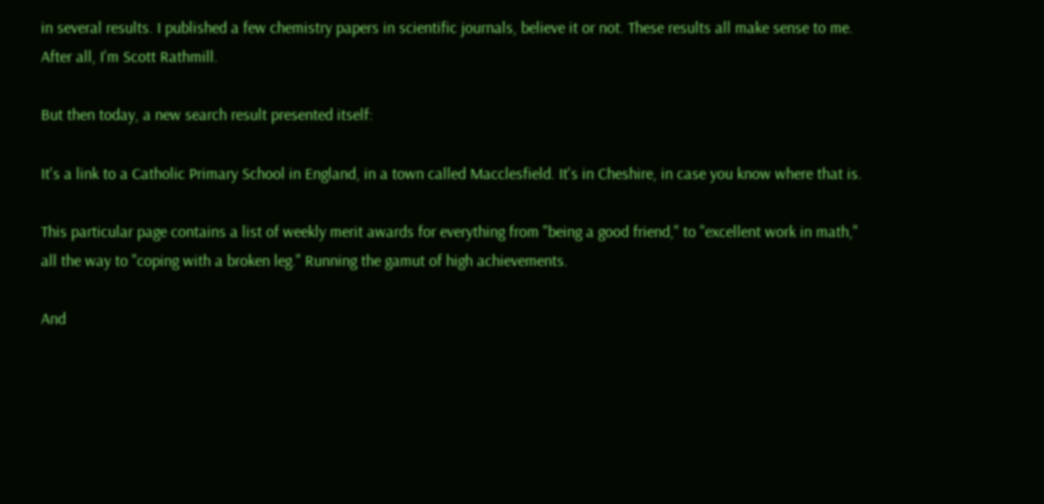in several results. I published a few chemistry papers in scientific journals, believe it or not. These results all make sense to me. After all, I'm Scott Rathmill.

But then today, a new search result presented itself:

It's a link to a Catholic Primary School in England, in a town called Macclesfield. It's in Cheshire, in case you know where that is.

This particular page contains a list of weekly merit awards for everything from "being a good friend," to "excellent work in math," all the way to "coping with a broken leg." Running the gamut of high achievements.

And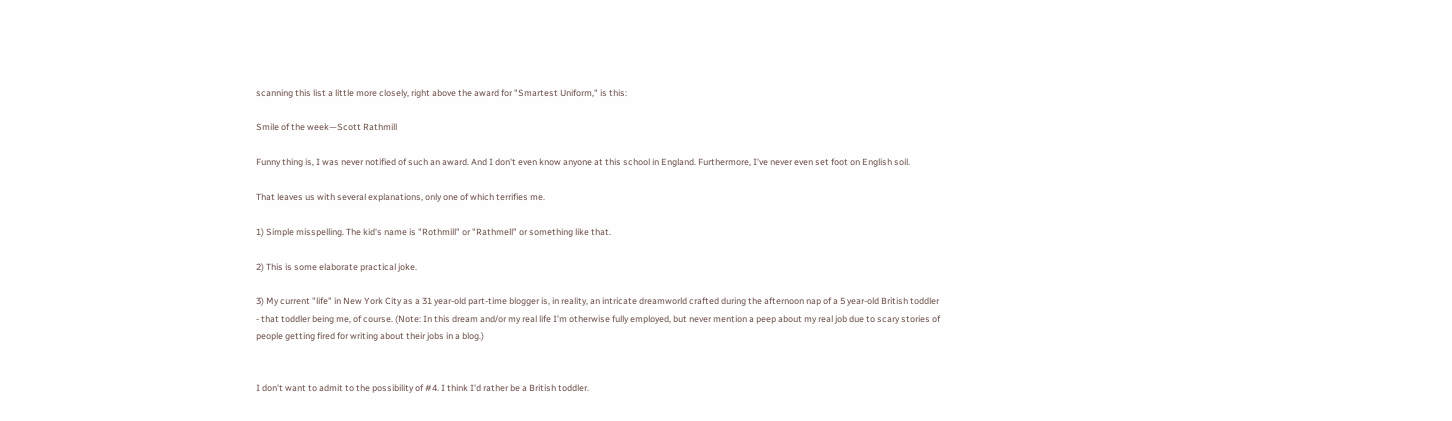scanning this list a little more closely, right above the award for "Smartest Uniform," is this:

Smile of the week—Scott Rathmill

Funny thing is, I was never notified of such an award. And I don't even know anyone at this school in England. Furthermore, I've never even set foot on English soil.

That leaves us with several explanations, only one of which terrifies me.

1) Simple misspelling. The kid's name is "Rothmill" or "Rathmell" or something like that.

2) This is some elaborate practical joke.

3) My current "life" in New York City as a 31 year-old part-time blogger is, in reality, an intricate dreamworld crafted during the afternoon nap of a 5 year-old British toddler - that toddler being me, of course. (Note: In this dream and/or my real life I'm otherwise fully employed, but never mention a peep about my real job due to scary stories of people getting fired for writing about their jobs in a blog.)


I don't want to admit to the possibility of #4. I think I'd rather be a British toddler.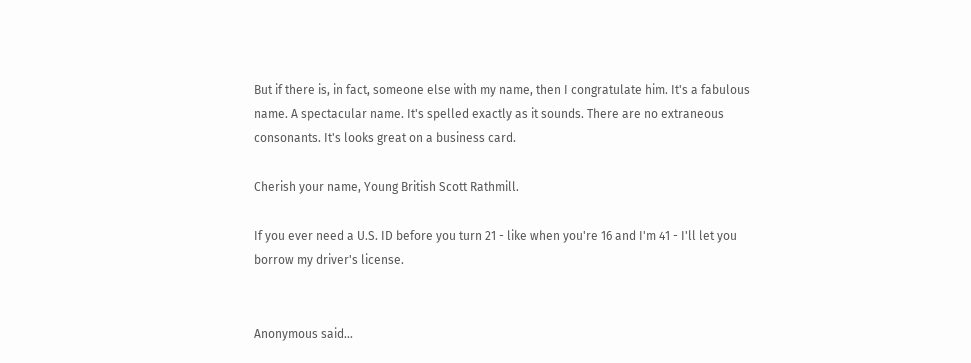But if there is, in fact, someone else with my name, then I congratulate him. It's a fabulous name. A spectacular name. It's spelled exactly as it sounds. There are no extraneous consonants. It's looks great on a business card.

Cherish your name, Young British Scott Rathmill.

If you ever need a U.S. ID before you turn 21 - like when you're 16 and I'm 41 - I'll let you borrow my driver's license.


Anonymous said...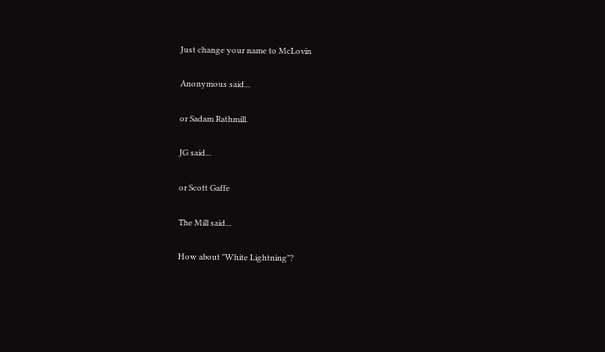Just change your name to McLovin

Anonymous said...

or Sadam Rathmill.

JG said...

or Scott Gaffe

The Mill said...

How about "White Lightning"?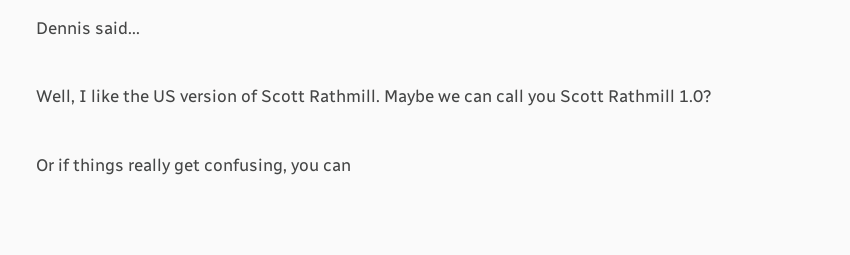Dennis said...

Well, I like the US version of Scott Rathmill. Maybe we can call you Scott Rathmill 1.0?

Or if things really get confusing, you can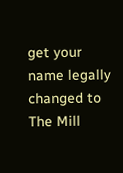get your name legally changed to The Mill